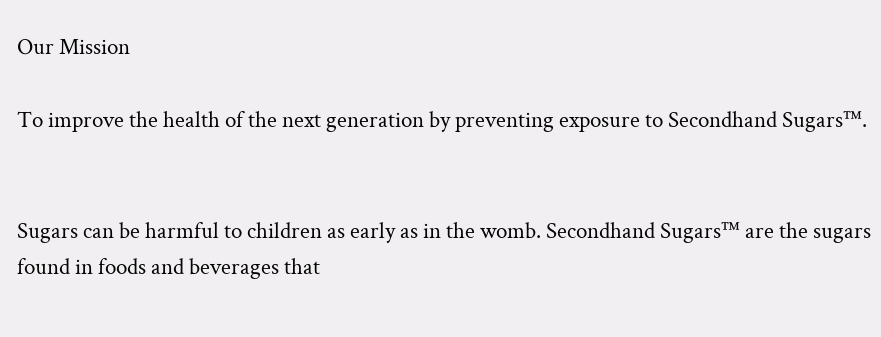Our Mission

To improve the health of the next generation by preventing exposure to Secondhand Sugars™.


Sugars can be harmful to children as early as in the womb. Secondhand Sugars™ are the sugars found in foods and beverages that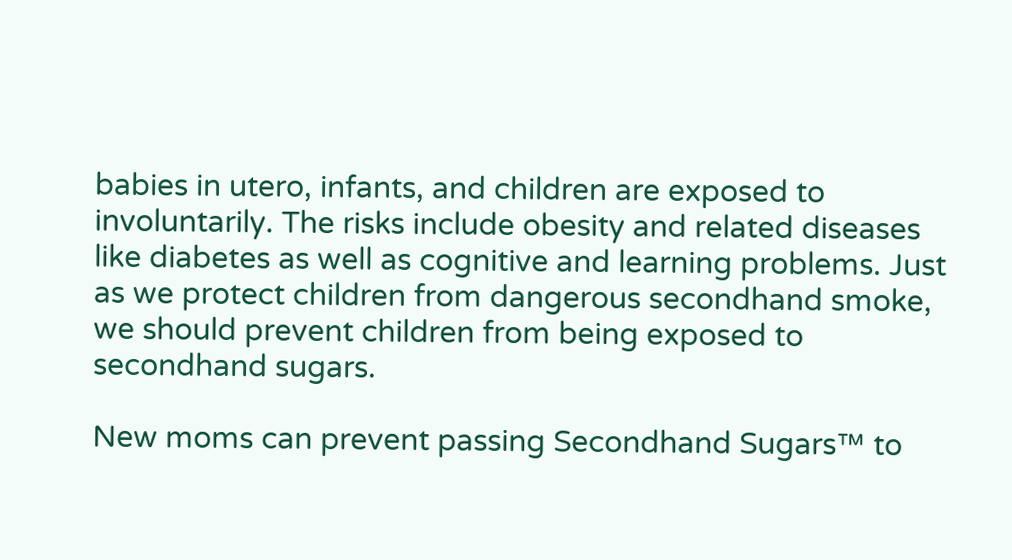babies in utero, infants, and children are exposed to involuntarily. The risks include obesity and related diseases like diabetes as well as cognitive and learning problems. Just as we protect children from dangerous secondhand smoke, we should prevent children from being exposed to secondhand sugars.

New moms can prevent passing Secondhand Sugars™ to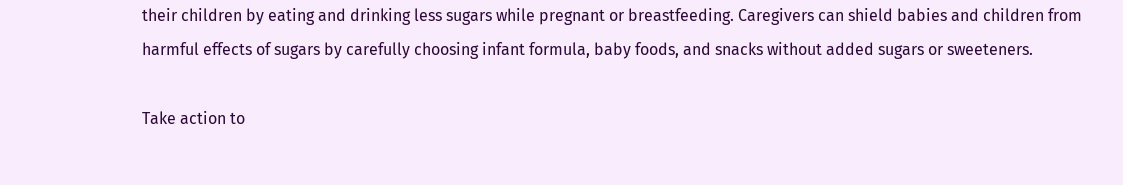their children by eating and drinking less sugars while pregnant or breastfeeding. Caregivers can shield babies and children from harmful effects of sugars by carefully choosing infant formula, baby foods, and snacks without added sugars or sweeteners.

Take action to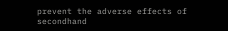prevent the adverse effects of secondhand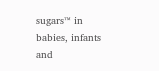sugars™ in babies, infants and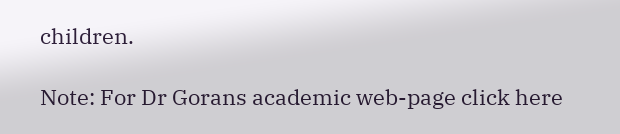children.

Note: For Dr Gorans academic web-page click here